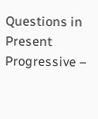Questions in Present Progressive –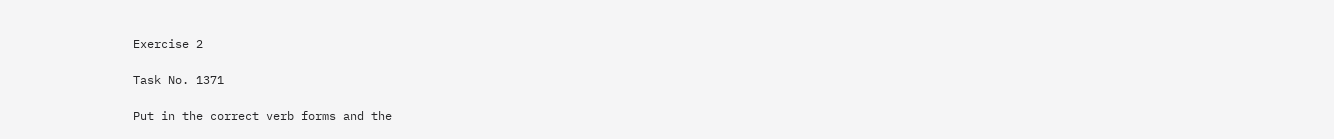Exercise 2

Task No. 1371

Put in the correct verb forms and the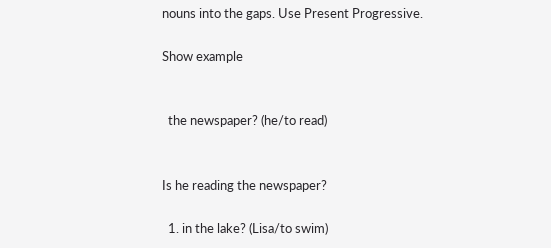nouns into the gaps. Use Present Progressive.

Show example


  the newspaper? (he/to read)


Is he reading the newspaper?

  1. in the lake? (Lisa/to swim)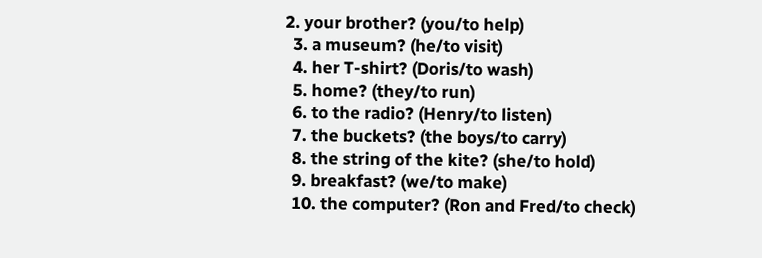2. your brother? (you/to help)
  3. a museum? (he/to visit)
  4. her T-shirt? (Doris/to wash)
  5. home? (they/to run)
  6. to the radio? (Henry/to listen)
  7. the buckets? (the boys/to carry)
  8. the string of the kite? (she/to hold)
  9. breakfast? (we/to make)
  10. the computer? (Ron and Fred/to check)